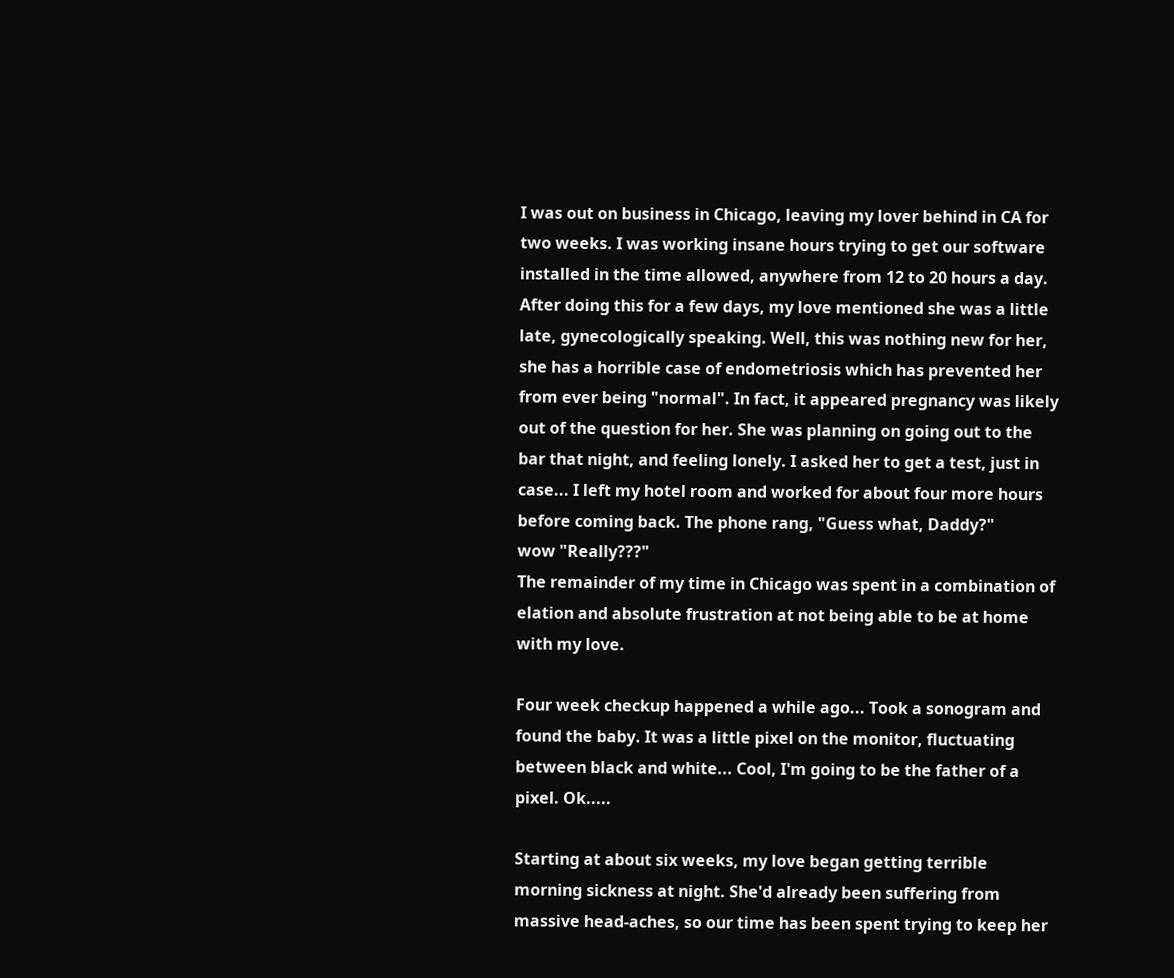I was out on business in Chicago, leaving my lover behind in CA for two weeks. I was working insane hours trying to get our software installed in the time allowed, anywhere from 12 to 20 hours a day. After doing this for a few days, my love mentioned she was a little late, gynecologically speaking. Well, this was nothing new for her, she has a horrible case of endometriosis which has prevented her from ever being "normal". In fact, it appeared pregnancy was likely out of the question for her. She was planning on going out to the bar that night, and feeling lonely. I asked her to get a test, just in case... I left my hotel room and worked for about four more hours before coming back. The phone rang, "Guess what, Daddy?"
wow "Really???"
The remainder of my time in Chicago was spent in a combination of elation and absolute frustration at not being able to be at home with my love.

Four week checkup happened a while ago... Took a sonogram and found the baby. It was a little pixel on the monitor, fluctuating between black and white... Cool, I'm going to be the father of a pixel. Ok.....

Starting at about six weeks, my love began getting terrible morning sickness at night. She'd already been suffering from massive head-aches, so our time has been spent trying to keep her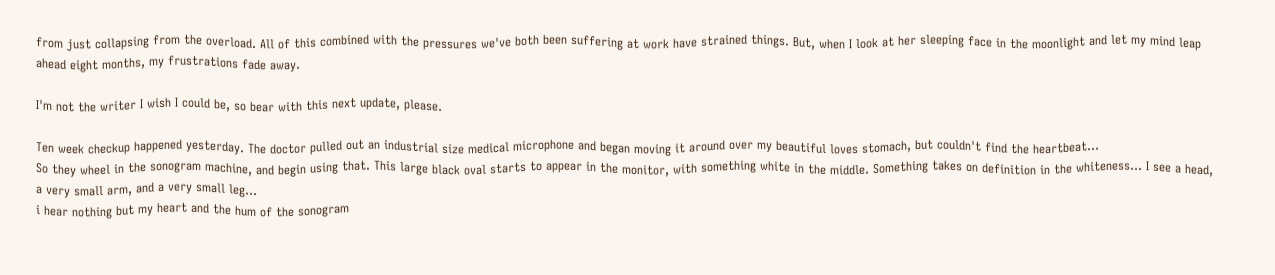from just collapsing from the overload. All of this combined with the pressures we've both been suffering at work have strained things. But, when I look at her sleeping face in the moonlight and let my mind leap ahead eight months, my frustrations fade away.

I'm not the writer I wish I could be, so bear with this next update, please.

Ten week checkup happened yesterday. The doctor pulled out an industrial size medical microphone and began moving it around over my beautiful loves stomach, but couldn't find the heartbeat...
So they wheel in the sonogram machine, and begin using that. This large black oval starts to appear in the monitor, with something white in the middle. Something takes on definition in the whiteness... I see a head, a very small arm, and a very small leg...
i hear nothing but my heart and the hum of the sonogram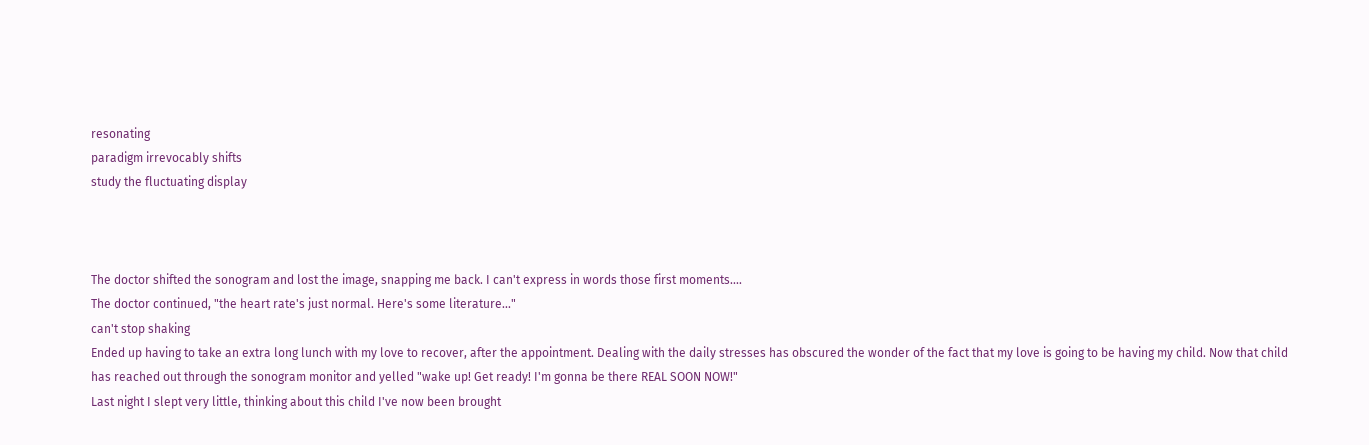resonating
paradigm irrevocably shifts
study the fluctuating display



The doctor shifted the sonogram and lost the image, snapping me back. I can't express in words those first moments....
The doctor continued, "the heart rate's just normal. Here's some literature..."
can't stop shaking
Ended up having to take an extra long lunch with my love to recover, after the appointment. Dealing with the daily stresses has obscured the wonder of the fact that my love is going to be having my child. Now that child has reached out through the sonogram monitor and yelled "wake up! Get ready! I'm gonna be there REAL SOON NOW!"
Last night I slept very little, thinking about this child I've now been brought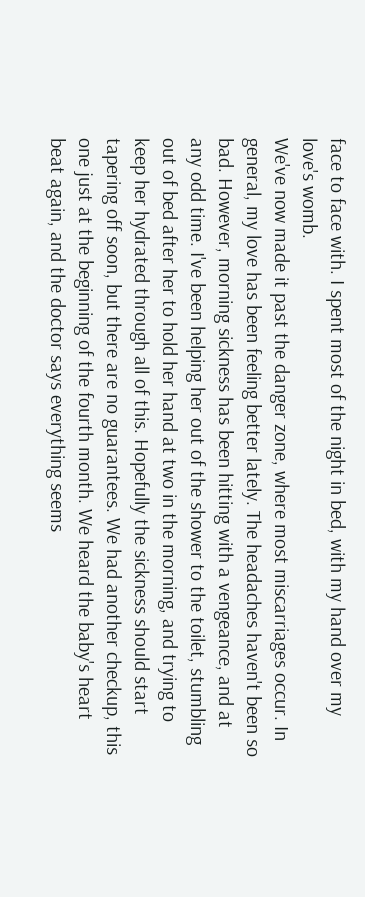face to face with. I spent most of the night in bed, with my hand over my love's womb.
We've now made it past the danger zone, where most miscarriages occur. In general, my love has been feeling better lately. The headaches haven't been so bad. However, morning sickness has been hitting with a vengeance, and at any odd time. I've been helping her out of the shower to the toilet, stumbling out of bed after her to hold her hand at two in the morning, and trying to keep her hydrated through all of this. Hopefully the sickness should start tapering off soon, but there are no guarantees. We had another checkup, this one just at the beginning of the fourth month. We heard the baby's heart beat again, and the doctor says everything seems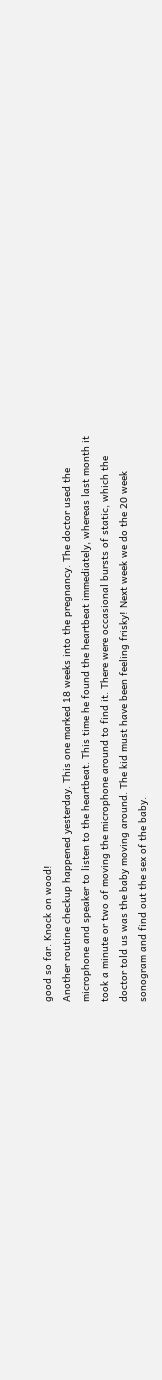good so far. Knock on wood!
Another routine checkup happened yesterday. This one marked 18 weeks into the pregnancy. The doctor used the microphone and speaker to listen to the heartbeat. This time he found the heartbeat immediately, whereas last month it took a minute or two of moving the microphone around to find it. There were occasional bursts of static, which the doctor told us was the baby moving around. The kid must have been feeling frisky! Next week we do the 20 week sonogram and find out the sex of the baby.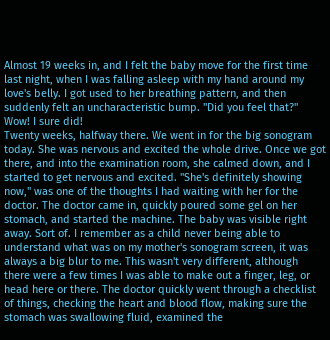Almost 19 weeks in, and I felt the baby move for the first time last night, when I was falling asleep with my hand around my love's belly. I got used to her breathing pattern, and then suddenly felt an uncharacteristic bump. "Did you feel that?" Wow! I sure did!
Twenty weeks, halfway there. We went in for the big sonogram today. She was nervous and excited the whole drive. Once we got there, and into the examination room, she calmed down, and I started to get nervous and excited. "She's definitely showing now," was one of the thoughts I had waiting with her for the doctor. The doctor came in, quickly poured some gel on her stomach, and started the machine. The baby was visible right away. Sort of. I remember as a child never being able to understand what was on my mother's sonogram screen, it was always a big blur to me. This wasn't very different, although there were a few times I was able to make out a finger, leg, or head here or there. The doctor quickly went through a checklist of things, checking the heart and blood flow, making sure the stomach was swallowing fluid, examined the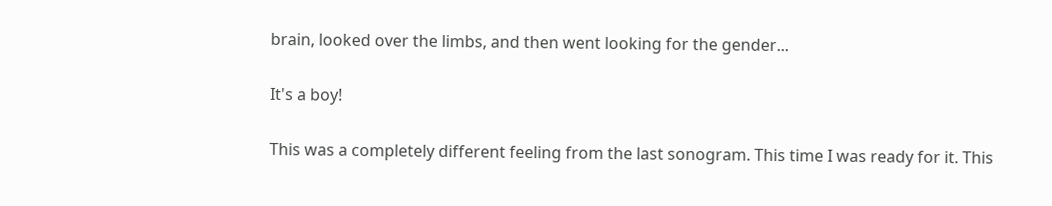brain, looked over the limbs, and then went looking for the gender...

It's a boy!

This was a completely different feeling from the last sonogram. This time I was ready for it. This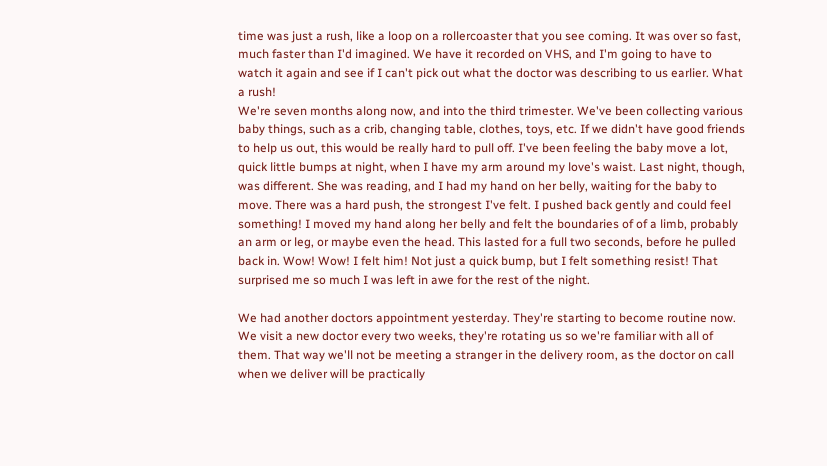time was just a rush, like a loop on a rollercoaster that you see coming. It was over so fast, much faster than I'd imagined. We have it recorded on VHS, and I'm going to have to watch it again and see if I can't pick out what the doctor was describing to us earlier. What a rush!
We're seven months along now, and into the third trimester. We've been collecting various baby things, such as a crib, changing table, clothes, toys, etc. If we didn't have good friends to help us out, this would be really hard to pull off. I've been feeling the baby move a lot, quick little bumps at night, when I have my arm around my love's waist. Last night, though, was different. She was reading, and I had my hand on her belly, waiting for the baby to move. There was a hard push, the strongest I've felt. I pushed back gently and could feel something! I moved my hand along her belly and felt the boundaries of of a limb, probably an arm or leg, or maybe even the head. This lasted for a full two seconds, before he pulled back in. Wow! Wow! I felt him! Not just a quick bump, but I felt something resist! That surprised me so much I was left in awe for the rest of the night.

We had another doctors appointment yesterday. They're starting to become routine now. We visit a new doctor every two weeks, they're rotating us so we're familiar with all of them. That way we'll not be meeting a stranger in the delivery room, as the doctor on call when we deliver will be practically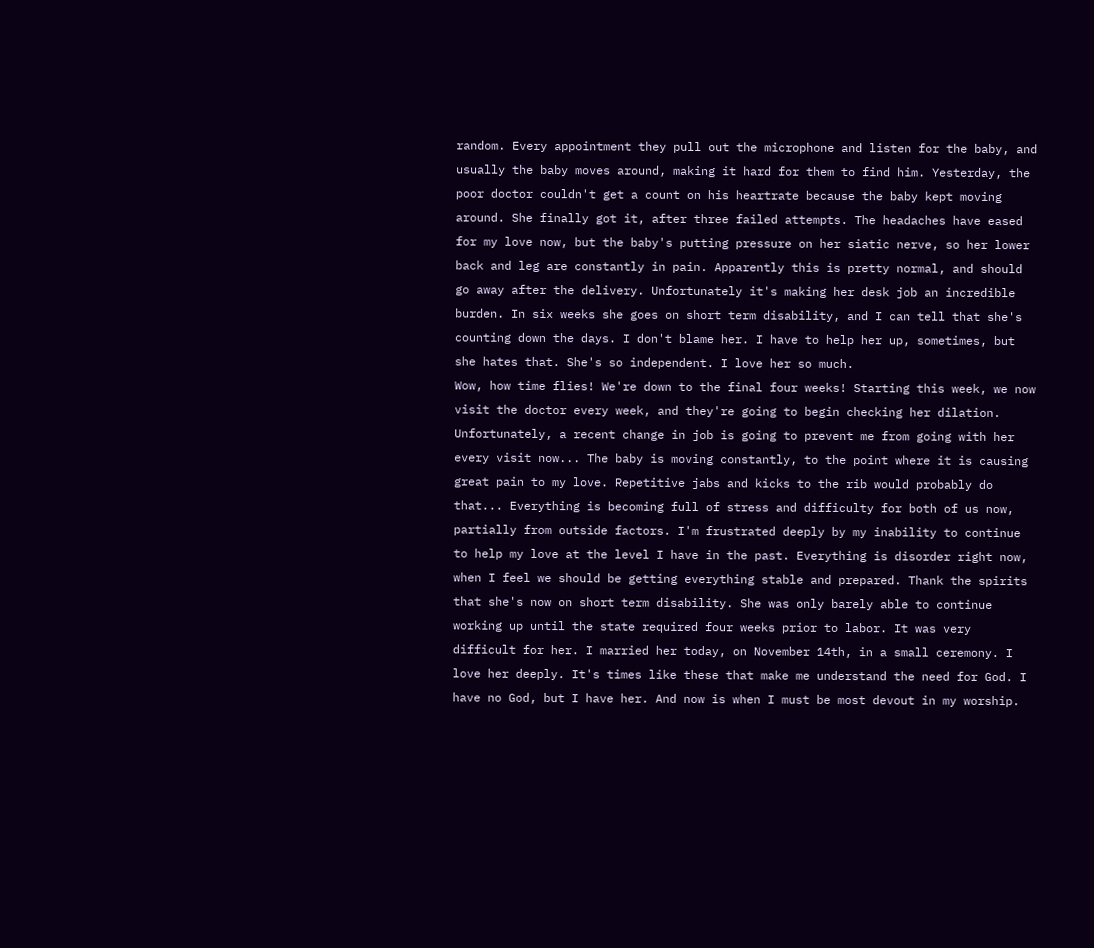random. Every appointment they pull out the microphone and listen for the baby, and usually the baby moves around, making it hard for them to find him. Yesterday, the poor doctor couldn't get a count on his heartrate because the baby kept moving around. She finally got it, after three failed attempts. The headaches have eased for my love now, but the baby's putting pressure on her siatic nerve, so her lower back and leg are constantly in pain. Apparently this is pretty normal, and should go away after the delivery. Unfortunately it's making her desk job an incredible burden. In six weeks she goes on short term disability, and I can tell that she's counting down the days. I don't blame her. I have to help her up, sometimes, but she hates that. She's so independent. I love her so much.
Wow, how time flies! We're down to the final four weeks! Starting this week, we now visit the doctor every week, and they're going to begin checking her dilation. Unfortunately, a recent change in job is going to prevent me from going with her every visit now... The baby is moving constantly, to the point where it is causing great pain to my love. Repetitive jabs and kicks to the rib would probably do that... Everything is becoming full of stress and difficulty for both of us now, partially from outside factors. I'm frustrated deeply by my inability to continue to help my love at the level I have in the past. Everything is disorder right now, when I feel we should be getting everything stable and prepared. Thank the spirits that she's now on short term disability. She was only barely able to continue working up until the state required four weeks prior to labor. It was very difficult for her. I married her today, on November 14th, in a small ceremony. I love her deeply. It's times like these that make me understand the need for God. I have no God, but I have her. And now is when I must be most devout in my worship.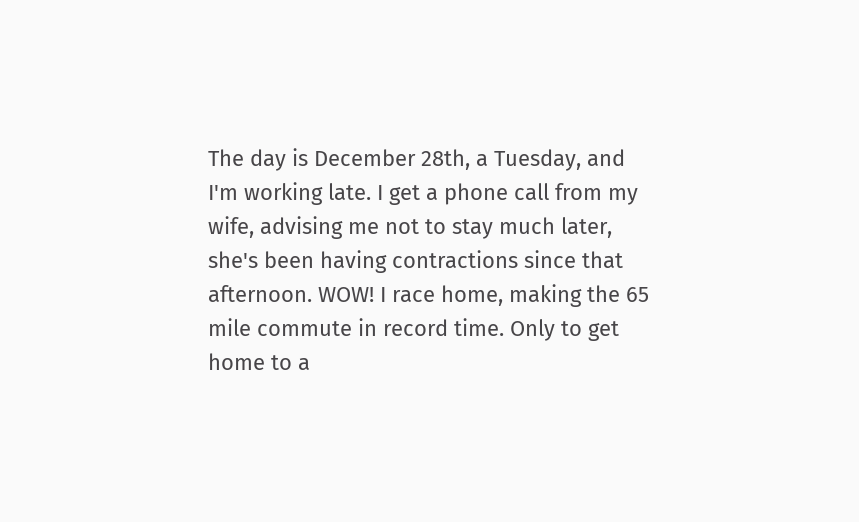The day is December 28th, a Tuesday, and I'm working late. I get a phone call from my wife, advising me not to stay much later, she's been having contractions since that afternoon. WOW! I race home, making the 65 mile commute in record time. Only to get home to a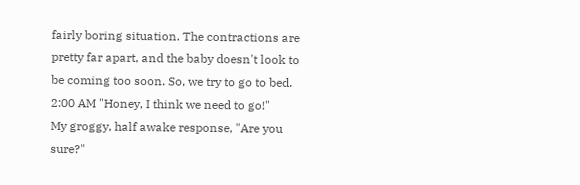fairly boring situation. The contractions are pretty far apart, and the baby doesn't look to be coming too soon. So, we try to go to bed.
2:00 AM "Honey, I think we need to go!"
My groggy, half awake response, "Are you sure?"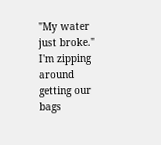"My water just broke."
I'm zipping around getting our bags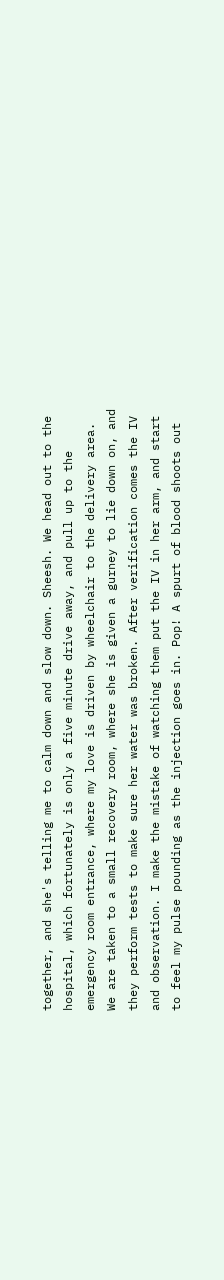together, and she's telling me to calm down and slow down. Sheesh. We head out to the hospital, which fortunately is only a five minute drive away, and pull up to the emergency room entrance, where my love is driven by wheelchair to the delivery area. We are taken to a small recovery room, where she is given a gurney to lie down on, and they perform tests to make sure her water was broken. After verification comes the IV and observation. I make the mistake of watching them put the IV in her arm, and start to feel my pulse pounding as the injection goes in. Pop! A spurt of blood shoots out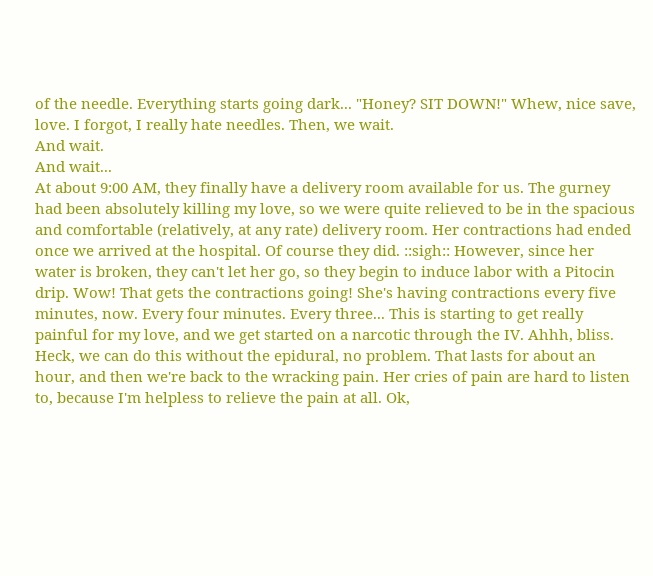of the needle. Everything starts going dark... "Honey? SIT DOWN!" Whew, nice save, love. I forgot, I really hate needles. Then, we wait.
And wait.
And wait...
At about 9:00 AM, they finally have a delivery room available for us. The gurney had been absolutely killing my love, so we were quite relieved to be in the spacious and comfortable (relatively, at any rate) delivery room. Her contractions had ended once we arrived at the hospital. Of course they did. ::sigh:: However, since her water is broken, they can't let her go, so they begin to induce labor with a Pitocin drip. Wow! That gets the contractions going! She's having contractions every five minutes, now. Every four minutes. Every three... This is starting to get really painful for my love, and we get started on a narcotic through the IV. Ahhh, bliss. Heck, we can do this without the epidural, no problem. That lasts for about an hour, and then we're back to the wracking pain. Her cries of pain are hard to listen to, because I'm helpless to relieve the pain at all. Ok,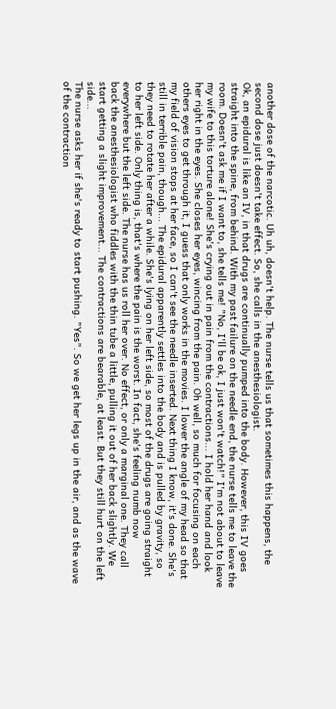another dose of the narcotic. Uh uh, doesn't help. The nurse tells us that sometimes this happens, the second dose just doesn't take effect. So, she calls in the anesthesiologist.
Ok, an epidural is like an IV, in that drugs are continually pumped into the body. However, this IV goes straight into the spine, from behind. With my past failure on the needle end, the nurse tells me to leave the room. Doesn't ask me if I want to, she tells me! "No, I'll be ok, I just won't watch!" I'm not about to leave my wife to this torture alone! She's crying out in pain from the contractions... I hold her hand and look her right in the eyes. She closes her eyes, wincing from the pain. Oh well, so much for focusing on each others eyes to get through it, I guess that only works in the movies. I lower the angle of my head so that my field of vision stops at her face, so I can't see the needle inserted. Next thing I know, it's done. She's still in terrible pain, though... The epidural apparently settles into the body and is pulled by gravity, so they need to rotate her after a while. She's lying on her left side, so most of the drugs are going straight to her left side. Only thing is, that's where the pain is the worst. In fact, she's feeling numb now everywhere but the left side. The nurse has us roll her over. No effect, or only a marginal one. They call back the anesthesiologist who fiddles with the thin tube a little, pulling it out of her back slightly. We start getting a slight improvement... The contractions are bearable, at least. But they still hurt on the left side...
The nurse asks her if she's ready to start pushing. "Yes". So we get her legs up in the air, and as the wave of the contraction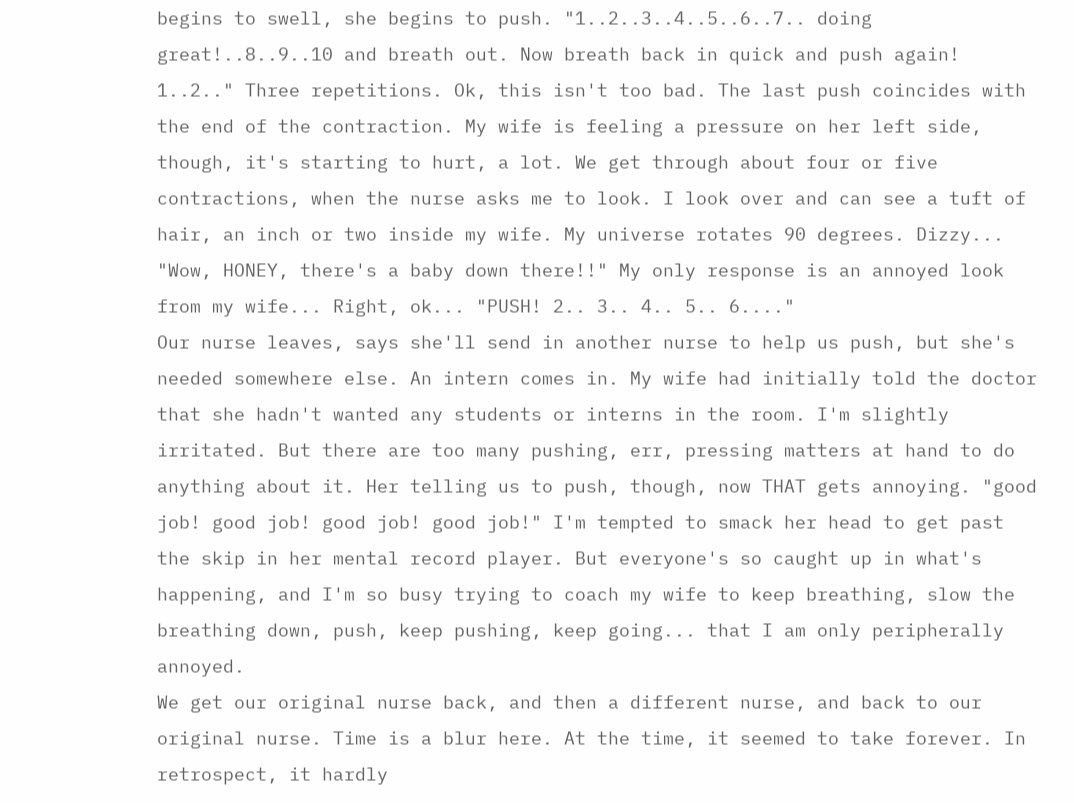begins to swell, she begins to push. "1..2..3..4..5..6..7.. doing great!..8..9..10 and breath out. Now breath back in quick and push again! 1..2.." Three repetitions. Ok, this isn't too bad. The last push coincides with the end of the contraction. My wife is feeling a pressure on her left side, though, it's starting to hurt, a lot. We get through about four or five contractions, when the nurse asks me to look. I look over and can see a tuft of hair, an inch or two inside my wife. My universe rotates 90 degrees. Dizzy... "Wow, HONEY, there's a baby down there!!" My only response is an annoyed look from my wife... Right, ok... "PUSH! 2.. 3.. 4.. 5.. 6...."
Our nurse leaves, says she'll send in another nurse to help us push, but she's needed somewhere else. An intern comes in. My wife had initially told the doctor that she hadn't wanted any students or interns in the room. I'm slightly irritated. But there are too many pushing, err, pressing matters at hand to do anything about it. Her telling us to push, though, now THAT gets annoying. "good job! good job! good job! good job!" I'm tempted to smack her head to get past the skip in her mental record player. But everyone's so caught up in what's happening, and I'm so busy trying to coach my wife to keep breathing, slow the breathing down, push, keep pushing, keep going... that I am only peripherally annoyed.
We get our original nurse back, and then a different nurse, and back to our original nurse. Time is a blur here. At the time, it seemed to take forever. In retrospect, it hardly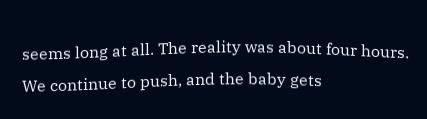seems long at all. The reality was about four hours. We continue to push, and the baby gets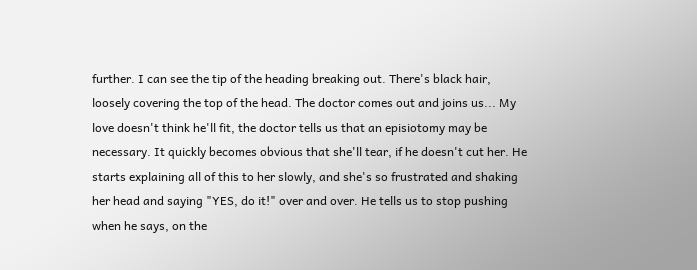further. I can see the tip of the heading breaking out. There's black hair, loosely covering the top of the head. The doctor comes out and joins us... My love doesn't think he'll fit, the doctor tells us that an episiotomy may be necessary. It quickly becomes obvious that she'll tear, if he doesn't cut her. He starts explaining all of this to her slowly, and she's so frustrated and shaking her head and saying "YES, do it!" over and over. He tells us to stop pushing when he says, on the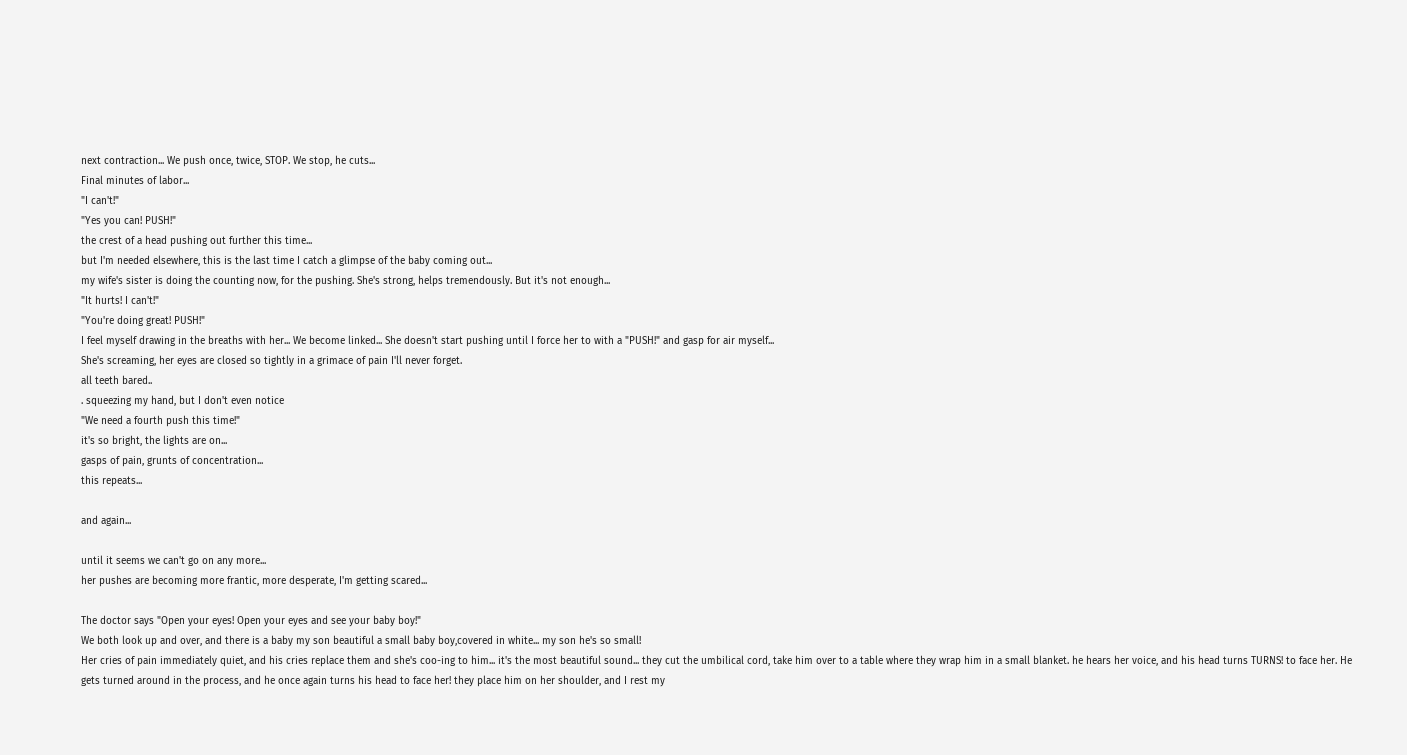next contraction... We push once, twice, STOP. We stop, he cuts...
Final minutes of labor...
"I can't!"
"Yes you can! PUSH!"
the crest of a head pushing out further this time...
but I'm needed elsewhere, this is the last time I catch a glimpse of the baby coming out...
my wife's sister is doing the counting now, for the pushing. She's strong, helps tremendously. But it's not enough...
"It hurts! I can't!"
"You're doing great! PUSH!"
I feel myself drawing in the breaths with her... We become linked... She doesn't start pushing until I force her to with a "PUSH!" and gasp for air myself...
She's screaming, her eyes are closed so tightly in a grimace of pain I'll never forget.
all teeth bared..
. squeezing my hand, but I don't even notice
"We need a fourth push this time!"
it's so bright, the lights are on...
gasps of pain, grunts of concentration...
this repeats...

and again...

until it seems we can't go on any more...
her pushes are becoming more frantic, more desperate, I'm getting scared...

The doctor says "Open your eyes! Open your eyes and see your baby boy!"
We both look up and over, and there is a baby my son beautiful a small baby boy,covered in white... my son he's so small!
Her cries of pain immediately quiet, and his cries replace them and she's coo-ing to him... it's the most beautiful sound... they cut the umbilical cord, take him over to a table where they wrap him in a small blanket. he hears her voice, and his head turns TURNS! to face her. He gets turned around in the process, and he once again turns his head to face her! they place him on her shoulder, and I rest my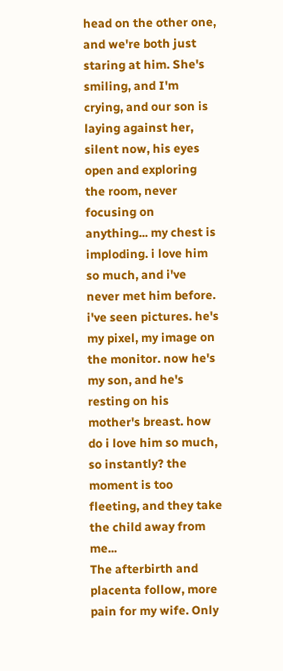head on the other one, and we're both just staring at him. She's smiling, and I'm crying, and our son is laying against her, silent now, his eyes open and exploring the room, never focusing on anything... my chest is imploding. i love him so much, and i've never met him before. i've seen pictures. he's my pixel, my image on the monitor. now he's my son, and he's resting on his mother's breast. how do i love him so much, so instantly? the moment is too fleeting, and they take the child away from me...
The afterbirth and placenta follow, more pain for my wife. Only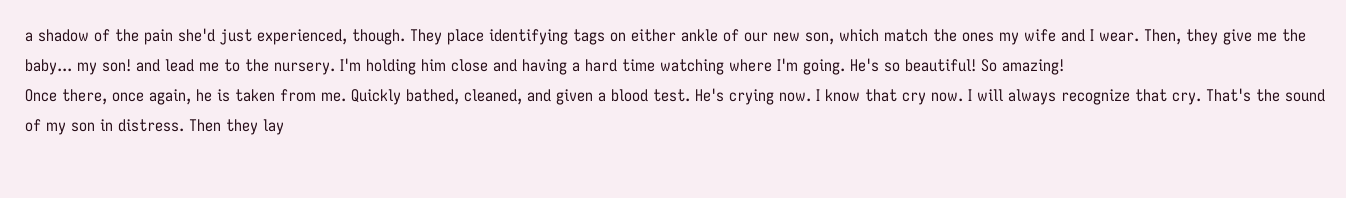a shadow of the pain she'd just experienced, though. They place identifying tags on either ankle of our new son, which match the ones my wife and I wear. Then, they give me the baby... my son! and lead me to the nursery. I'm holding him close and having a hard time watching where I'm going. He's so beautiful! So amazing!
Once there, once again, he is taken from me. Quickly bathed, cleaned, and given a blood test. He's crying now. I know that cry now. I will always recognize that cry. That's the sound of my son in distress. Then they lay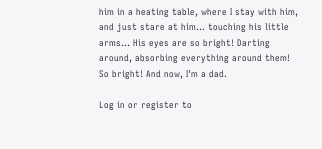him in a heating table, where I stay with him, and just stare at him... touching his little arms... His eyes are so bright! Darting around, absorbing everything around them! So bright! And now, I'm a dad.

Log in or register to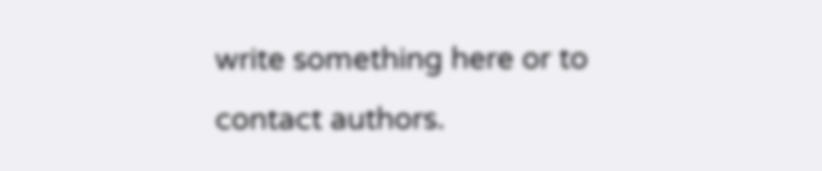write something here or to contact authors.